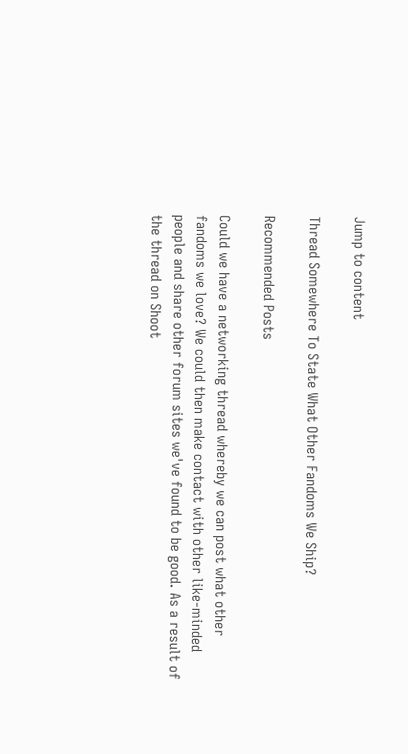Jump to content

Thread Somewhere To State What Other Fandoms We Ship?

Recommended Posts

Could we have a networking thread whereby we can post what other fandoms we love? We could then make contact with other like-minded people and share other forum sites we've found to be good. As a result of the thread on Shoot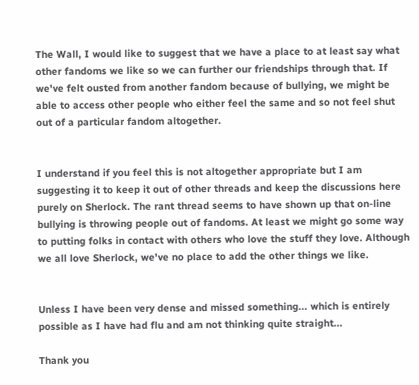The Wall, I would like to suggest that we have a place to at least say what other fandoms we like so we can further our friendships through that. If we've felt ousted from another fandom because of bullying, we might be able to access other people who either feel the same and so not feel shut out of a particular fandom altogether.


I understand if you feel this is not altogether appropriate but I am suggesting it to keep it out of other threads and keep the discussions here purely on Sherlock. The rant thread seems to have shown up that on-line bullying is throwing people out of fandoms. At least we might go some way to putting folks in contact with others who love the stuff they love. Although we all love Sherlock, we've no place to add the other things we like.


Unless I have been very dense and missed something... which is entirely possible as I have had flu and am not thinking quite straight...

Thank you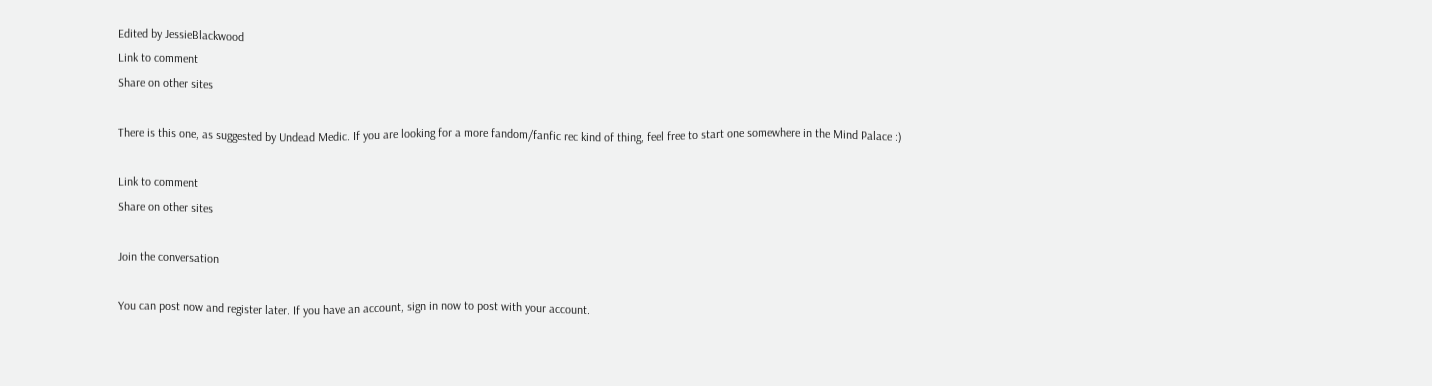Edited by JessieBlackwood
Link to comment
Share on other sites

There is this one, as suggested by Undead Medic. If you are looking for a more fandom/fanfic rec kind of thing, feel free to start one somewhere in the Mind Palace :)

Link to comment
Share on other sites

Join the conversation

You can post now and register later. If you have an account, sign in now to post with your account.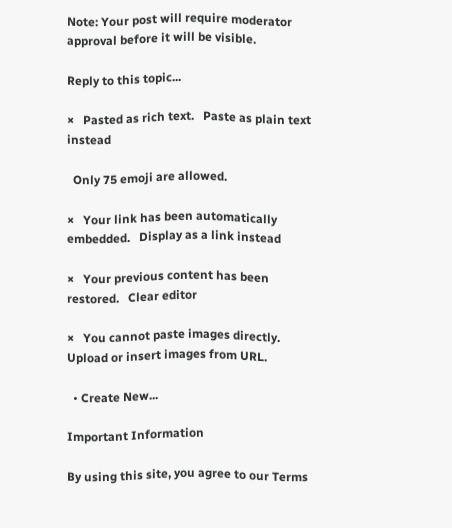Note: Your post will require moderator approval before it will be visible.

Reply to this topic...

×   Pasted as rich text.   Paste as plain text instead

  Only 75 emoji are allowed.

×   Your link has been automatically embedded.   Display as a link instead

×   Your previous content has been restored.   Clear editor

×   You cannot paste images directly. Upload or insert images from URL.

  • Create New...

Important Information

By using this site, you agree to our Terms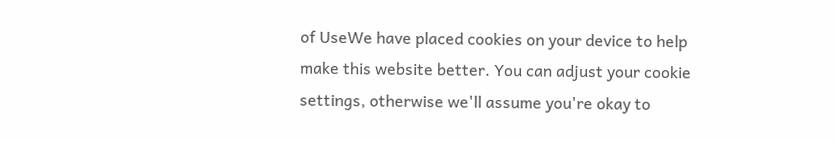of UseWe have placed cookies on your device to help make this website better. You can adjust your cookie settings, otherwise we'll assume you're okay to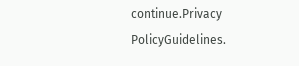continue.Privacy PolicyGuidelines.